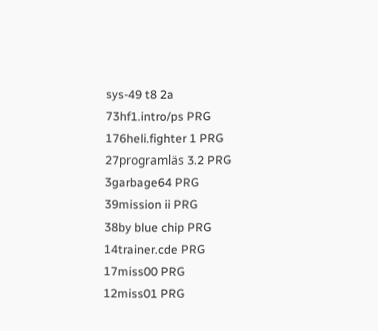sys-49 t8 2a
73hf1.intro/ps PRG
176heli.fighter 1 PRG
27programläs 3.2 PRG
3garbage64 PRG
39mission ii PRG
38by blue chip PRG
14trainer.cde PRG
17miss00 PRG
12miss01 PRG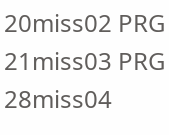20miss02 PRG
21miss03 PRG
28miss04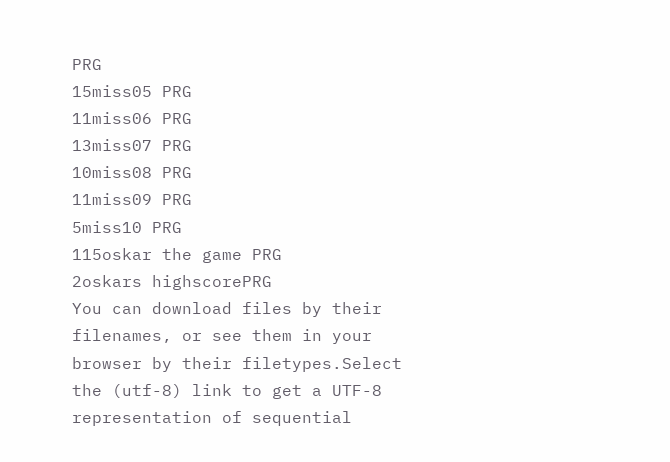PRG
15miss05 PRG
11miss06 PRG
13miss07 PRG
10miss08 PRG
11miss09 PRG
5miss10 PRG
115oskar the game PRG
2oskars highscorePRG
You can download files by their filenames, or see them in your browser by their filetypes.Select the (utf-8) link to get a UTF-8 representation of sequential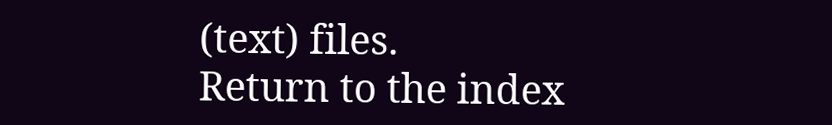(text) files.
Return to the index